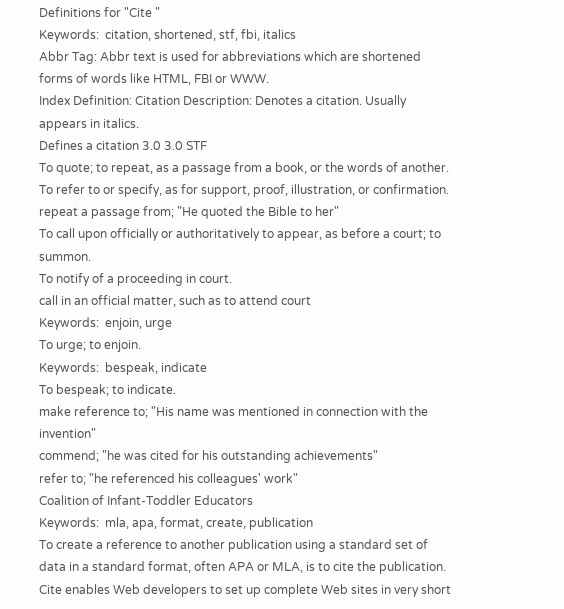Definitions for "Cite "
Keywords:  citation, shortened, stf, fbi, italics
Abbr Tag: Abbr text is used for abbreviations which are shortened forms of words like HTML, FBI or WWW.
Index Definition: Citation Description: Denotes a citation. Usually appears in italics.
Defines a citation 3.0 3.0 STF
To quote; to repeat, as a passage from a book, or the words of another.
To refer to or specify, as for support, proof, illustration, or confirmation.
repeat a passage from; "He quoted the Bible to her"
To call upon officially or authoritatively to appear, as before a court; to summon.
To notify of a proceeding in court.
call in an official matter, such as to attend court
Keywords:  enjoin, urge
To urge; to enjoin.
Keywords:  bespeak, indicate
To bespeak; to indicate.
make reference to; "His name was mentioned in connection with the invention"
commend; "he was cited for his outstanding achievements"
refer to; "he referenced his colleagues' work"
Coalition of Infant-Toddler Educators
Keywords:  mla, apa, format, create, publication
To create a reference to another publication using a standard set of data in a standard format, often APA or MLA, is to cite the publication.
Cite enables Web developers to set up complete Web sites in very short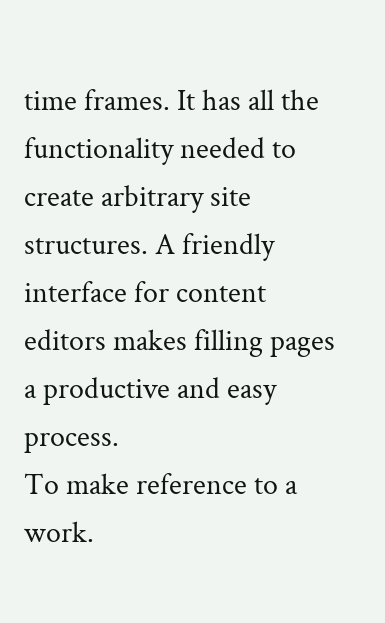time frames. It has all the functionality needed to create arbitrary site structures. A friendly interface for content editors makes filling pages a productive and easy process.
To make reference to a work.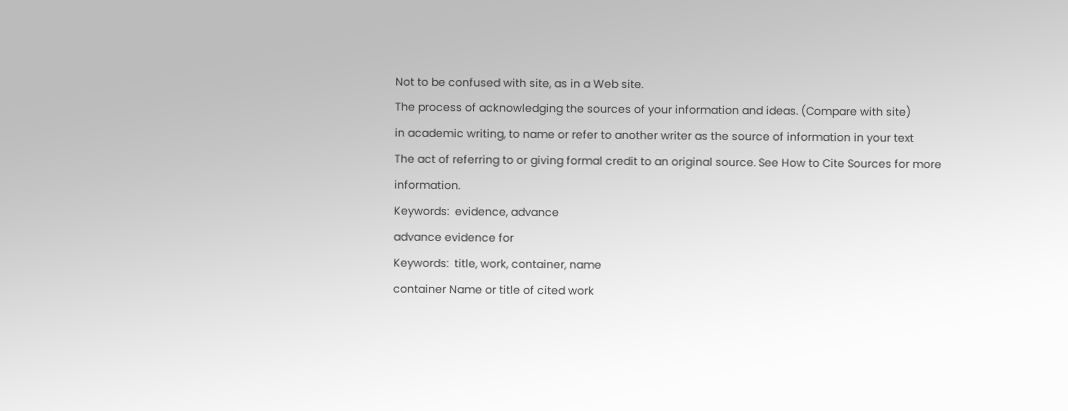Not to be confused with site, as in a Web site.
The process of acknowledging the sources of your information and ideas. (Compare with site)
in academic writing, to name or refer to another writer as the source of information in your text
The act of referring to or giving formal credit to an original source. See How to Cite Sources for more information.
Keywords:  evidence, advance
advance evidence for
Keywords:  title, work, container, name
container Name or title of cited work